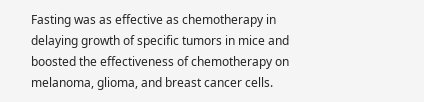Fasting was as effective as chemotherapy in delaying growth of specific tumors in mice and boosted the effectiveness of chemotherapy on melanoma, glioma, and breast cancer cells.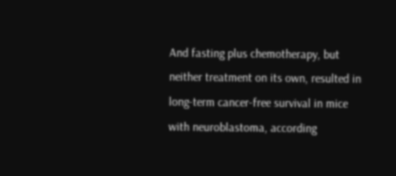And fasting plus chemotherapy, but neither treatment on its own, resulted in long-term cancer-free survival in mice with neuroblastoma, according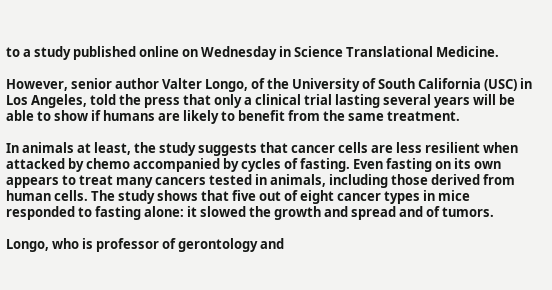to a study published online on Wednesday in Science Translational Medicine.

However, senior author Valter Longo, of the University of South California (USC) in Los Angeles, told the press that only a clinical trial lasting several years will be able to show if humans are likely to benefit from the same treatment.

In animals at least, the study suggests that cancer cells are less resilient when attacked by chemo accompanied by cycles of fasting. Even fasting on its own appears to treat many cancers tested in animals, including those derived from human cells. The study shows that five out of eight cancer types in mice responded to fasting alone: it slowed the growth and spread and of tumors.

Longo, who is professor of gerontology and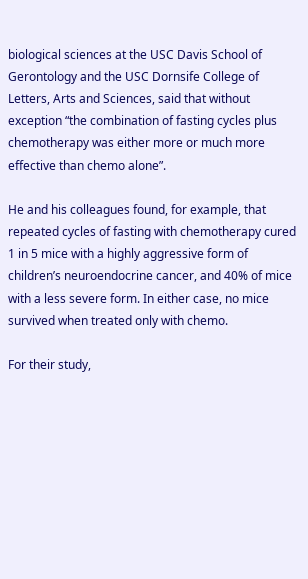biological sciences at the USC Davis School of Gerontology and the USC Dornsife College of Letters, Arts and Sciences, said that without exception “the combination of fasting cycles plus chemotherapy was either more or much more effective than chemo alone”.

He and his colleagues found, for example, that repeated cycles of fasting with chemotherapy cured 1 in 5 mice with a highly aggressive form of children’s neuroendocrine cancer, and 40% of mice with a less severe form. In either case, no mice survived when treated only with chemo.

For their study,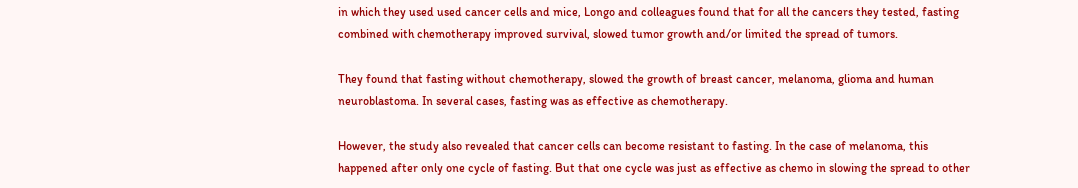in which they used used cancer cells and mice, Longo and colleagues found that for all the cancers they tested, fasting combined with chemotherapy improved survival, slowed tumor growth and/or limited the spread of tumors.

They found that fasting without chemotherapy, slowed the growth of breast cancer, melanoma, glioma and human neuroblastoma. In several cases, fasting was as effective as chemotherapy.

However, the study also revealed that cancer cells can become resistant to fasting. In the case of melanoma, this happened after only one cycle of fasting. But that one cycle was just as effective as chemo in slowing the spread to other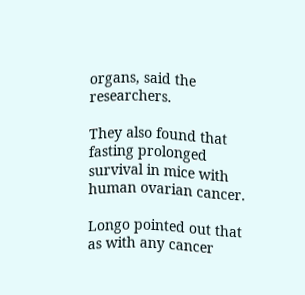organs, said the researchers.

They also found that fasting prolonged survival in mice with human ovarian cancer.

Longo pointed out that as with any cancer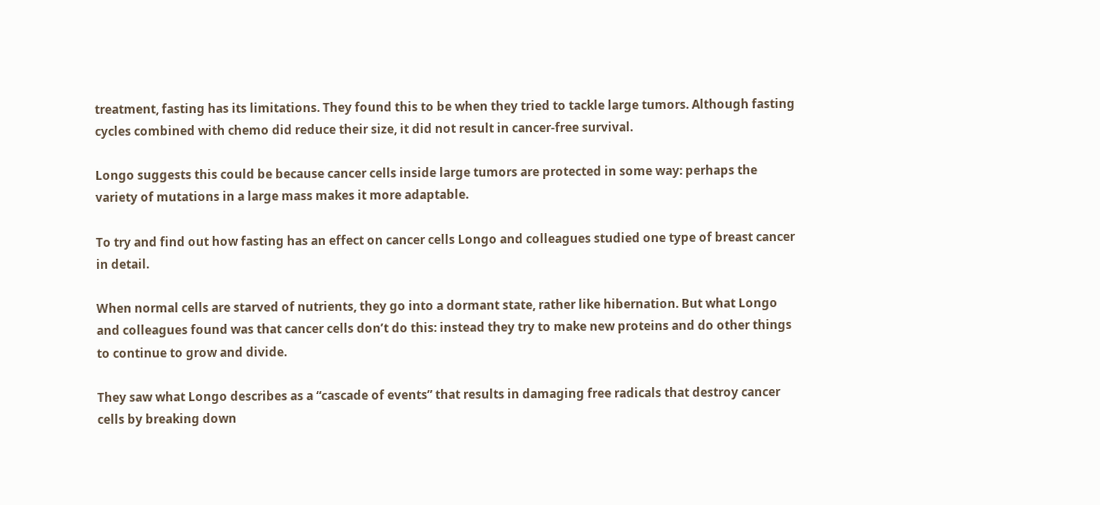treatment, fasting has its limitations. They found this to be when they tried to tackle large tumors. Although fasting cycles combined with chemo did reduce their size, it did not result in cancer-free survival.

Longo suggests this could be because cancer cells inside large tumors are protected in some way: perhaps the variety of mutations in a large mass makes it more adaptable.

To try and find out how fasting has an effect on cancer cells Longo and colleagues studied one type of breast cancer in detail.

When normal cells are starved of nutrients, they go into a dormant state, rather like hibernation. But what Longo and colleagues found was that cancer cells don’t do this: instead they try to make new proteins and do other things to continue to grow and divide.

They saw what Longo describes as a “cascade of events” that results in damaging free radicals that destroy cancer cells by breaking down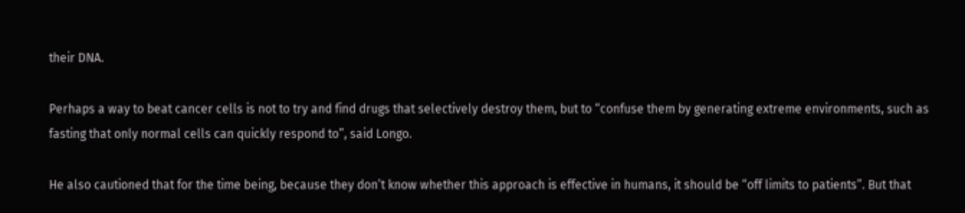their DNA.

Perhaps a way to beat cancer cells is not to try and find drugs that selectively destroy them, but to “confuse them by generating extreme environments, such as fasting that only normal cells can quickly respond to”, said Longo.

He also cautioned that for the time being, because they don’t know whether this approach is effective in humans, it should be “off limits to patients”. But that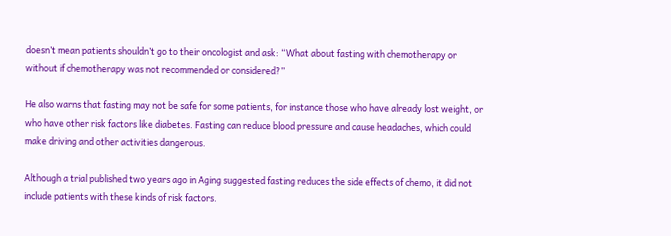doesn’t mean patients shouldn’t go to their oncologist and ask: “What about fasting with chemotherapy or without if chemotherapy was not recommended or considered?”

He also warns that fasting may not be safe for some patients, for instance those who have already lost weight, or who have other risk factors like diabetes. Fasting can reduce blood pressure and cause headaches, which could make driving and other activities dangerous.

Although a trial published two years ago in Aging suggested fasting reduces the side effects of chemo, it did not include patients with these kinds of risk factors.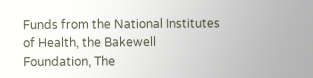Funds from the National Institutes of Health, the Bakewell Foundation, The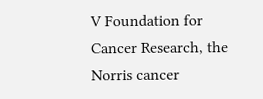V Foundation for Cancer Research, the Norris cancer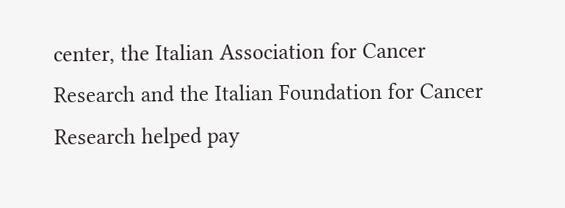center, the Italian Association for Cancer Research and the Italian Foundation for Cancer Research helped pay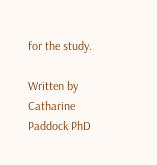for the study.

Written by Catharine Paddock PhD